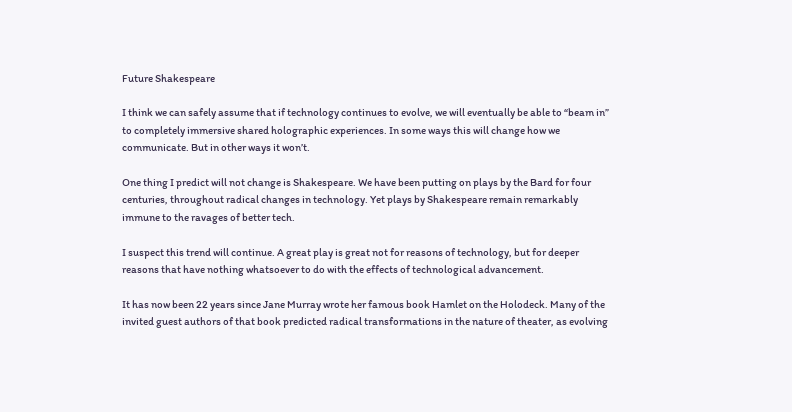Future Shakespeare

I think we can safely assume that if technology continues to evolve, we will eventually be able to “beam in” to completely immersive shared holographic experiences. In some ways this will change how we communicate. But in other ways it won’t.

One thing I predict will not change is Shakespeare. We have been putting on plays by the Bard for four centuries, throughout radical changes in technology. Yet plays by Shakespeare remain remarkably immune to the ravages of better tech.

I suspect this trend will continue. A great play is great not for reasons of technology, but for deeper reasons that have nothing whatsoever to do with the effects of technological advancement.

It has now been 22 years since Jane Murray wrote her famous book Hamlet on the Holodeck. Many of the invited guest authors of that book predicted radical transformations in the nature of theater, as evolving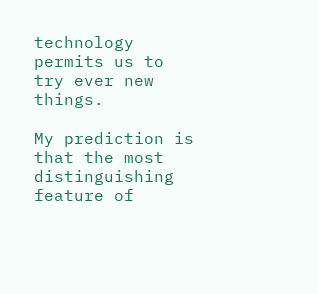technology permits us to try ever new things.

My prediction is that the most distinguishing feature of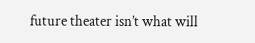future theater isn’t what will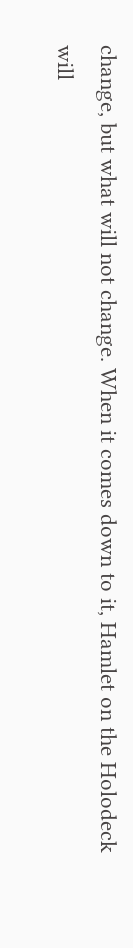change, but what will not change. When it comes down to it, Hamlet on the Holodeck will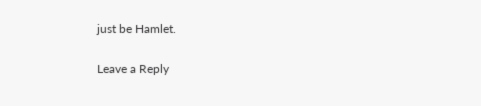just be Hamlet.

Leave a Reply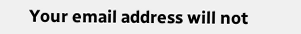Your email address will not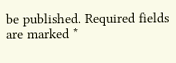be published. Required fields are marked *